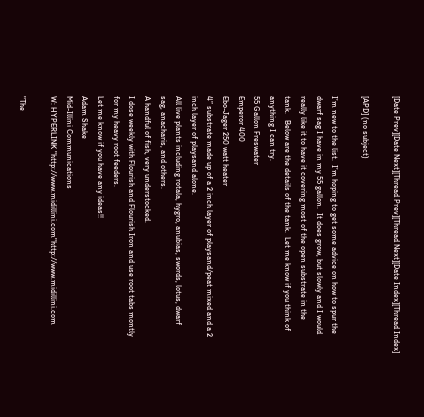[Date Prev][Date Next][Thread Prev][Thread Next][Date Index][Thread Index]

[APD] (no subject)

I’m new to the list.  I’m hoping to get some advice on how to spur the
dwarf sag I have in my 55 gallon.  It does grow, but slowly and I would
really like it to have it covering most of the open substrate in the
tank.   Below are the details of the tank.  Let me know if you think of
anything I can try.
55 Gallon Freswater
Emperor 400
Ebo-Jager 250 watt heater
4” substrate made up of a 2 inch layer of playsand/peat mixed and a 2
inch layer of playsand alone.
All live plants including rotala, hygro, anubias, swords, lotus, dwarf
sag, anacharis, and others.
A handful of fish, very understocked.
I dose weekly with Flourish and Flourish Iron and use root tabs montly
for my heavy root feeders.
Let me know if you have any ideas!!
Adam Shake
Mid-Illini Communications
W: HYPERLINK "http://www.midillini.com"http://www.midillini.com

"The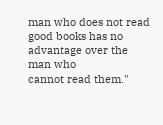man who does not read good books has no advantage over the man who
cannot read them."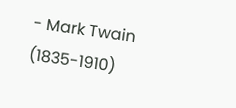- Mark Twain (1835-1910)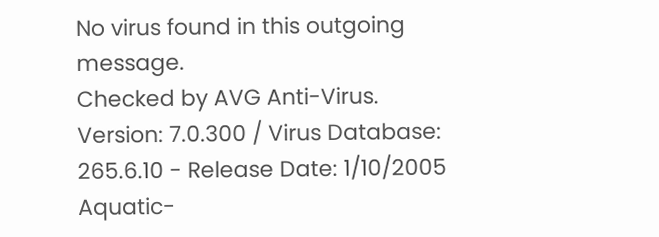No virus found in this outgoing message.
Checked by AVG Anti-Virus.
Version: 7.0.300 / Virus Database: 265.6.10 - Release Date: 1/10/2005
Aquatic-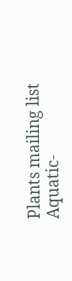Plants mailing list
Aquatic-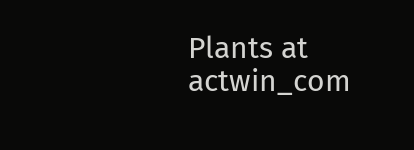Plants at actwin_com